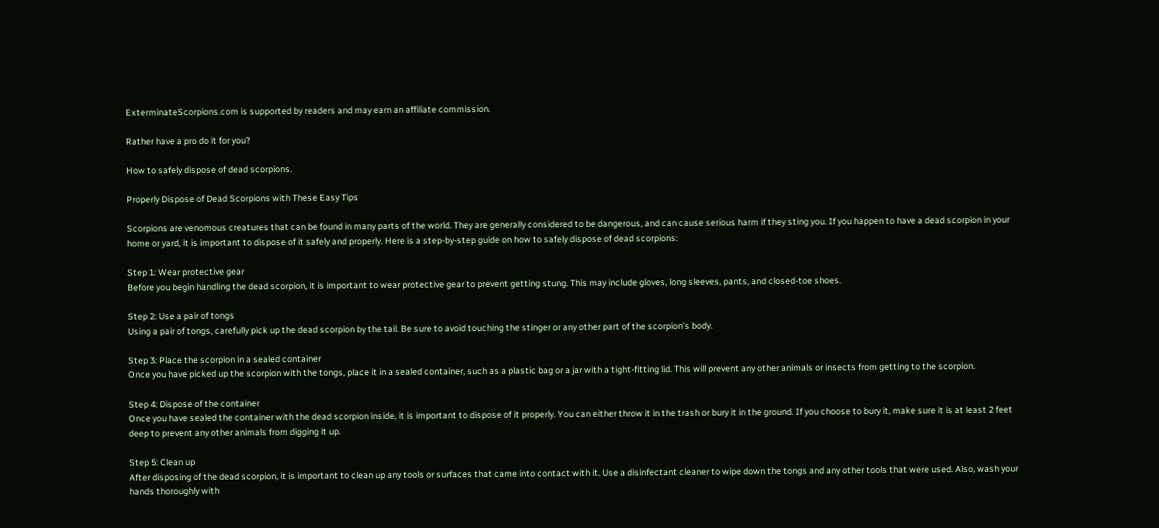ExterminateScorpions.com is supported by readers and may earn an affiliate commission.

Rather have a pro do it for you?

How to safely dispose of dead scorpions.

Properly Dispose of Dead Scorpions with These Easy Tips

Scorpions are venomous creatures that can be found in many parts of the world. They are generally considered to be dangerous, and can cause serious harm if they sting you. If you happen to have a dead scorpion in your home or yard, it is important to dispose of it safely and properly. Here is a step-by-step guide on how to safely dispose of dead scorpions:

Step 1: Wear protective gear
Before you begin handling the dead scorpion, it is important to wear protective gear to prevent getting stung. This may include gloves, long sleeves, pants, and closed-toe shoes.

Step 2: Use a pair of tongs
Using a pair of tongs, carefully pick up the dead scorpion by the tail. Be sure to avoid touching the stinger or any other part of the scorpion's body.

Step 3: Place the scorpion in a sealed container
Once you have picked up the scorpion with the tongs, place it in a sealed container, such as a plastic bag or a jar with a tight-fitting lid. This will prevent any other animals or insects from getting to the scorpion.

Step 4: Dispose of the container
Once you have sealed the container with the dead scorpion inside, it is important to dispose of it properly. You can either throw it in the trash or bury it in the ground. If you choose to bury it, make sure it is at least 2 feet deep to prevent any other animals from digging it up.

Step 5: Clean up
After disposing of the dead scorpion, it is important to clean up any tools or surfaces that came into contact with it. Use a disinfectant cleaner to wipe down the tongs and any other tools that were used. Also, wash your hands thoroughly with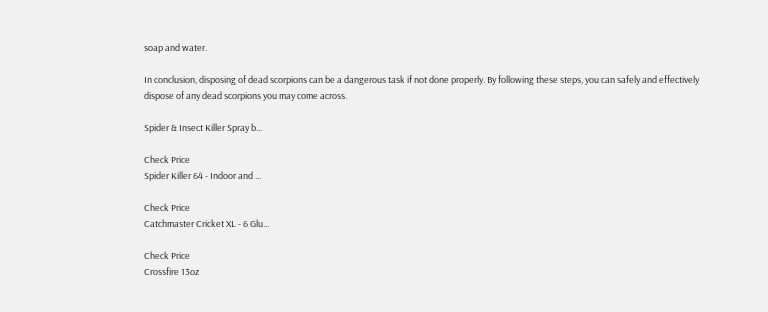soap and water.

In conclusion, disposing of dead scorpions can be a dangerous task if not done properly. By following these steps, you can safely and effectively dispose of any dead scorpions you may come across.

Spider & Insect Killer Spray b...

Check Price
Spider Killer 64 - Indoor and ...

Check Price
Catchmaster Cricket XL - 6 Glu...

Check Price
Crossfire 13oz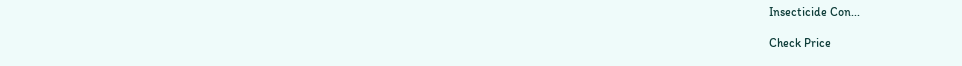Insecticide Con...

Check Price